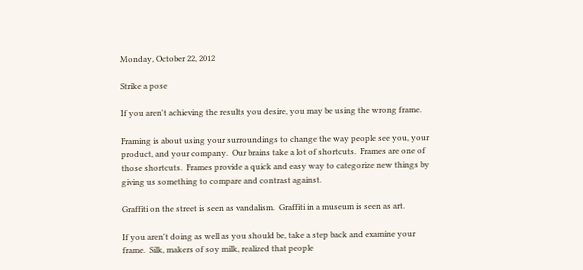Monday, October 22, 2012

Strike a pose

If you aren't achieving the results you desire, you may be using the wrong frame.

Framing is about using your surroundings to change the way people see you, your product, and your company.  Our brains take a lot of shortcuts.  Frames are one of those shortcuts.  Frames provide a quick and easy way to categorize new things by giving us something to compare and contrast against.

Graffiti on the street is seen as vandalism.  Graffiti in a museum is seen as art.

If you aren't doing as well as you should be, take a step back and examine your frame.  Silk, makers of soy milk, realized that people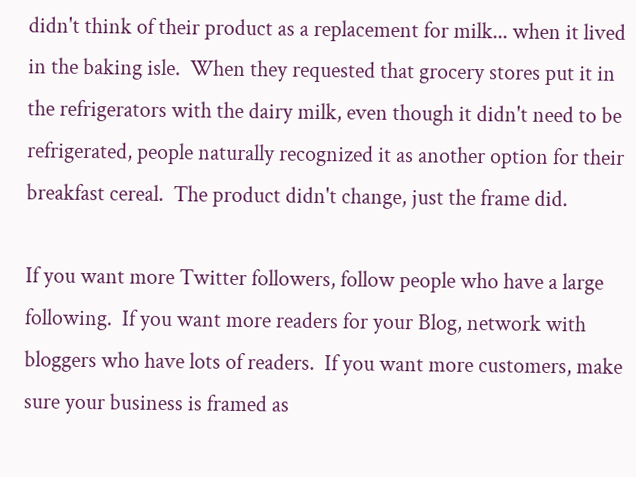didn't think of their product as a replacement for milk... when it lived in the baking isle.  When they requested that grocery stores put it in the refrigerators with the dairy milk, even though it didn't need to be refrigerated, people naturally recognized it as another option for their breakfast cereal.  The product didn't change, just the frame did.

If you want more Twitter followers, follow people who have a large following.  If you want more readers for your Blog, network with bloggers who have lots of readers.  If you want more customers, make sure your business is framed as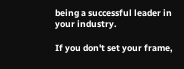being a successful leader in your industry.

If you don't set your frame,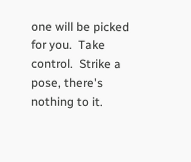one will be picked for you.  Take control.  Strike a pose, there's nothing to it.